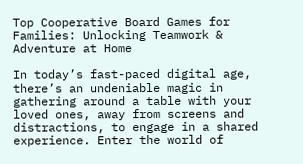Top Cooperative Board Games for Families: Unlocking Teamwork & Adventure at Home

In today’s fast-paced digital age, there’s an undeniable magic in gathering around a table with your loved ones, away from screens and distractions, to engage in a shared experience. Enter the world of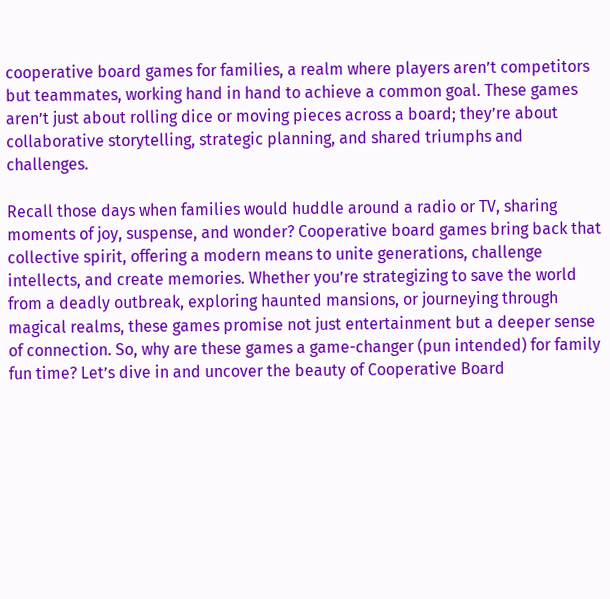cooperative board games for families, a realm where players aren’t competitors but teammates, working hand in hand to achieve a common goal. These games aren’t just about rolling dice or moving pieces across a board; they’re about collaborative storytelling, strategic planning, and shared triumphs and challenges.

Recall those days when families would huddle around a radio or TV, sharing moments of joy, suspense, and wonder? Cooperative board games bring back that collective spirit, offering a modern means to unite generations, challenge intellects, and create memories. Whether you’re strategizing to save the world from a deadly outbreak, exploring haunted mansions, or journeying through magical realms, these games promise not just entertainment but a deeper sense of connection. So, why are these games a game-changer (pun intended) for family fun time? Let’s dive in and uncover the beauty of Cooperative Board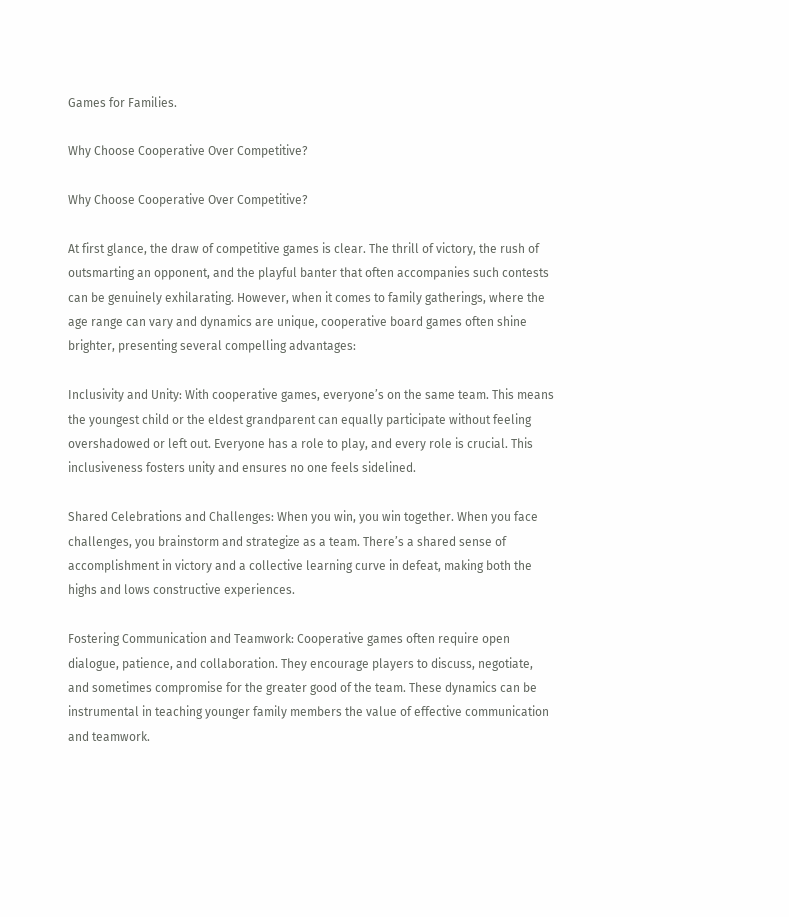Games for Families.

Why Choose Cooperative Over Competitive?

Why Choose Cooperative Over Competitive?

At first glance, the draw of competitive games is clear. The thrill of victory, the rush of outsmarting an opponent, and the playful banter that often accompanies such contests can be genuinely exhilarating. However, when it comes to family gatherings, where the age range can vary and dynamics are unique, cooperative board games often shine brighter, presenting several compelling advantages:

Inclusivity and Unity: With cooperative games, everyone’s on the same team. This means the youngest child or the eldest grandparent can equally participate without feeling overshadowed or left out. Everyone has a role to play, and every role is crucial. This inclusiveness fosters unity and ensures no one feels sidelined.

Shared Celebrations and Challenges: When you win, you win together. When you face challenges, you brainstorm and strategize as a team. There’s a shared sense of accomplishment in victory and a collective learning curve in defeat, making both the highs and lows constructive experiences.

Fostering Communication and Teamwork: Cooperative games often require open dialogue, patience, and collaboration. They encourage players to discuss, negotiate, and sometimes compromise for the greater good of the team. These dynamics can be instrumental in teaching younger family members the value of effective communication and teamwork.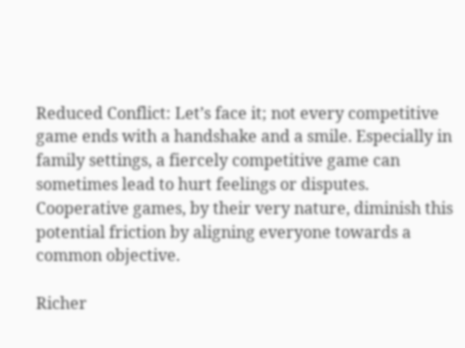Reduced Conflict: Let’s face it; not every competitive game ends with a handshake and a smile. Especially in family settings, a fiercely competitive game can sometimes lead to hurt feelings or disputes. Cooperative games, by their very nature, diminish this potential friction by aligning everyone towards a common objective.

Richer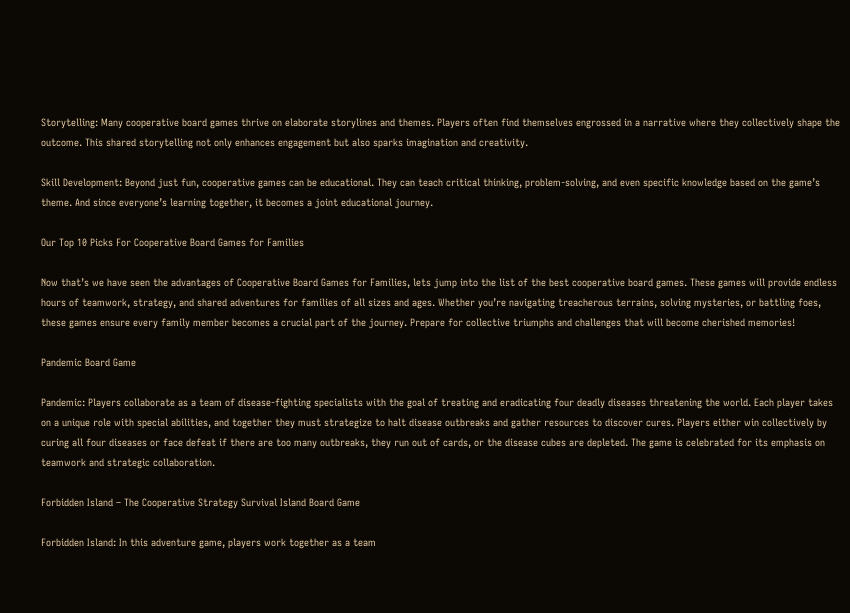Storytelling: Many cooperative board games thrive on elaborate storylines and themes. Players often find themselves engrossed in a narrative where they collectively shape the outcome. This shared storytelling not only enhances engagement but also sparks imagination and creativity.

Skill Development: Beyond just fun, cooperative games can be educational. They can teach critical thinking, problem-solving, and even specific knowledge based on the game’s theme. And since everyone’s learning together, it becomes a joint educational journey.

Our Top 10 Picks For Cooperative Board Games for Families

Now that’s we have seen the advantages of Cooperative Board Games for Families, lets jump into the list of the best cooperative board games. These games will provide endless hours of teamwork, strategy, and shared adventures for families of all sizes and ages. Whether you’re navigating treacherous terrains, solving mysteries, or battling foes, these games ensure every family member becomes a crucial part of the journey. Prepare for collective triumphs and challenges that will become cherished memories!

Pandemic Board Game

Pandemic: Players collaborate as a team of disease-fighting specialists with the goal of treating and eradicating four deadly diseases threatening the world. Each player takes on a unique role with special abilities, and together they must strategize to halt disease outbreaks and gather resources to discover cures. Players either win collectively by curing all four diseases or face defeat if there are too many outbreaks, they run out of cards, or the disease cubes are depleted. The game is celebrated for its emphasis on teamwork and strategic collaboration.

Forbidden Island – The Cooperative Strategy Survival Island Board Game

Forbidden Island: In this adventure game, players work together as a team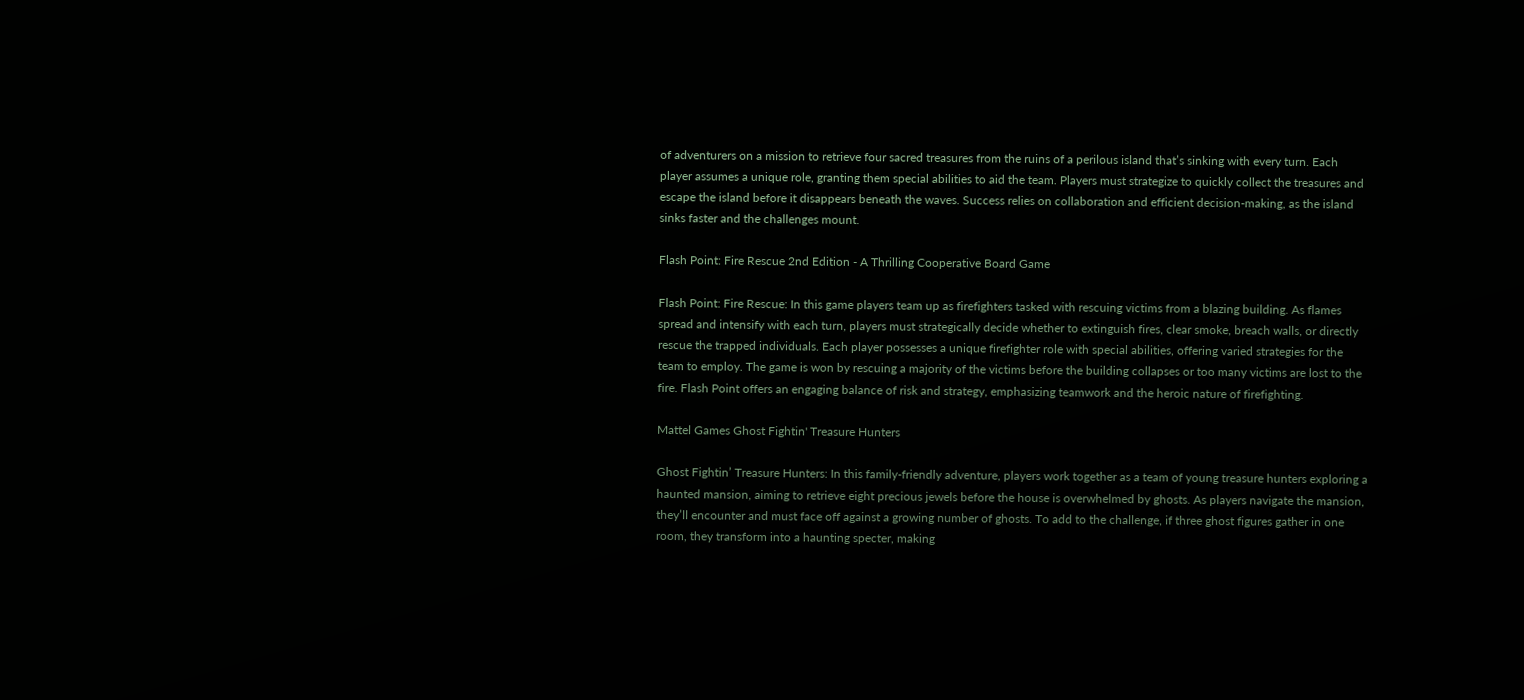of adventurers on a mission to retrieve four sacred treasures from the ruins of a perilous island that’s sinking with every turn. Each player assumes a unique role, granting them special abilities to aid the team. Players must strategize to quickly collect the treasures and escape the island before it disappears beneath the waves. Success relies on collaboration and efficient decision-making, as the island sinks faster and the challenges mount.

Flash Point: Fire Rescue 2nd Edition - A Thrilling Cooperative Board Game

Flash Point: Fire Rescue: In this game players team up as firefighters tasked with rescuing victims from a blazing building. As flames spread and intensify with each turn, players must strategically decide whether to extinguish fires, clear smoke, breach walls, or directly rescue the trapped individuals. Each player possesses a unique firefighter role with special abilities, offering varied strategies for the team to employ. The game is won by rescuing a majority of the victims before the building collapses or too many victims are lost to the fire. Flash Point offers an engaging balance of risk and strategy, emphasizing teamwork and the heroic nature of firefighting.

Mattel Games Ghost Fightin' Treasure Hunters

Ghost Fightin’ Treasure Hunters: In this family-friendly adventure, players work together as a team of young treasure hunters exploring a haunted mansion, aiming to retrieve eight precious jewels before the house is overwhelmed by ghosts. As players navigate the mansion, they’ll encounter and must face off against a growing number of ghosts. To add to the challenge, if three ghost figures gather in one room, they transform into a haunting specter, making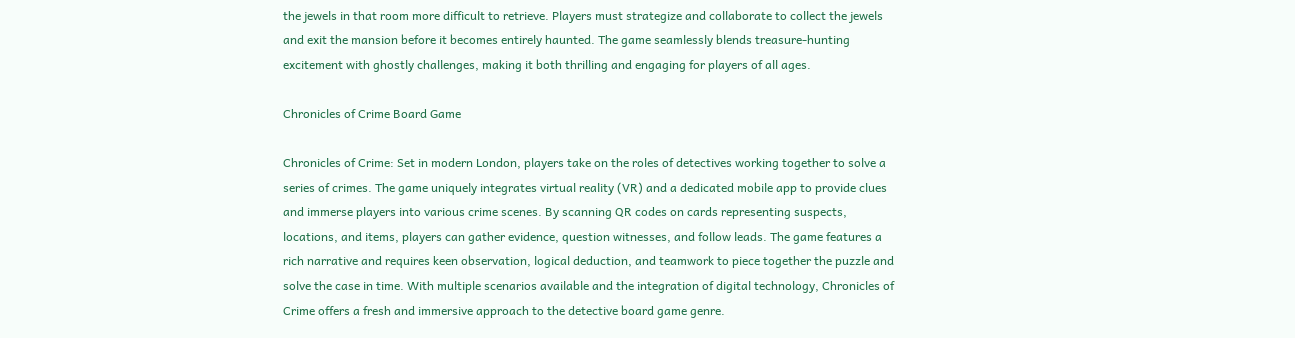the jewels in that room more difficult to retrieve. Players must strategize and collaborate to collect the jewels and exit the mansion before it becomes entirely haunted. The game seamlessly blends treasure-hunting excitement with ghostly challenges, making it both thrilling and engaging for players of all ages.

Chronicles of Crime Board Game

Chronicles of Crime: Set in modern London, players take on the roles of detectives working together to solve a series of crimes. The game uniquely integrates virtual reality (VR) and a dedicated mobile app to provide clues and immerse players into various crime scenes. By scanning QR codes on cards representing suspects, locations, and items, players can gather evidence, question witnesses, and follow leads. The game features a rich narrative and requires keen observation, logical deduction, and teamwork to piece together the puzzle and solve the case in time. With multiple scenarios available and the integration of digital technology, Chronicles of Crime offers a fresh and immersive approach to the detective board game genre.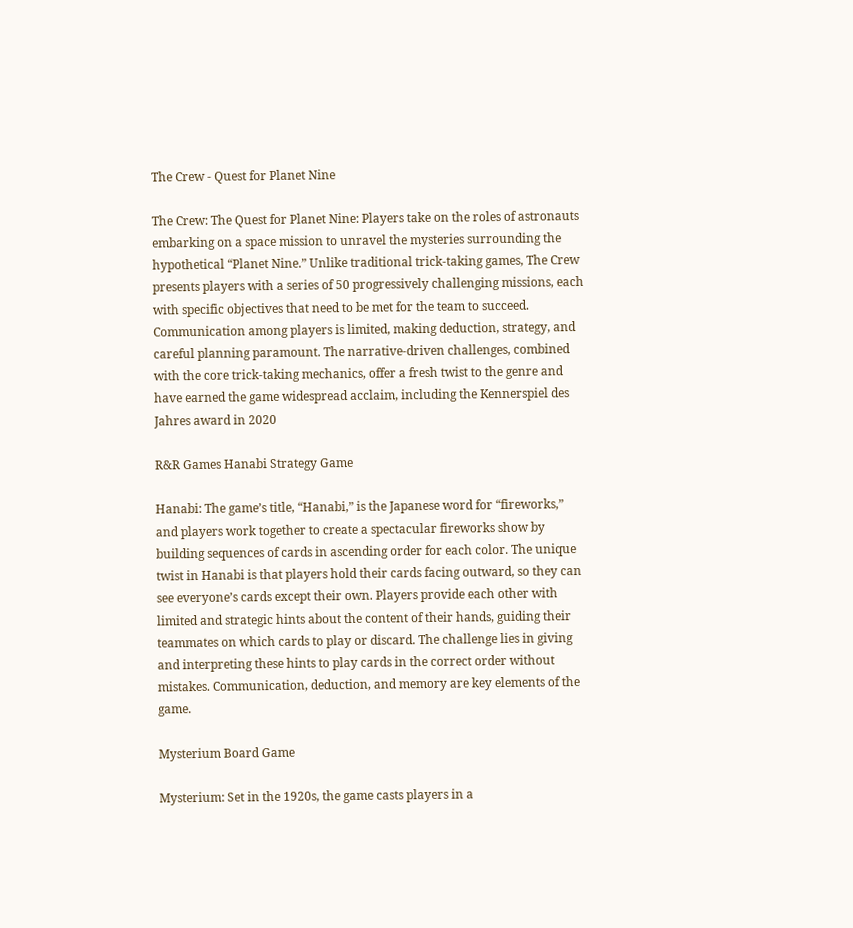The Crew - Quest for Planet Nine

The Crew: The Quest for Planet Nine: Players take on the roles of astronauts embarking on a space mission to unravel the mysteries surrounding the hypothetical “Planet Nine.” Unlike traditional trick-taking games, The Crew presents players with a series of 50 progressively challenging missions, each with specific objectives that need to be met for the team to succeed. Communication among players is limited, making deduction, strategy, and careful planning paramount. The narrative-driven challenges, combined with the core trick-taking mechanics, offer a fresh twist to the genre and have earned the game widespread acclaim, including the Kennerspiel des Jahres award in 2020

R&R Games Hanabi Strategy Game

Hanabi: The game’s title, “Hanabi,” is the Japanese word for “fireworks,” and players work together to create a spectacular fireworks show by building sequences of cards in ascending order for each color. The unique twist in Hanabi is that players hold their cards facing outward, so they can see everyone’s cards except their own. Players provide each other with limited and strategic hints about the content of their hands, guiding their teammates on which cards to play or discard. The challenge lies in giving and interpreting these hints to play cards in the correct order without mistakes. Communication, deduction, and memory are key elements of the game.

Mysterium Board Game

Mysterium: Set in the 1920s, the game casts players in a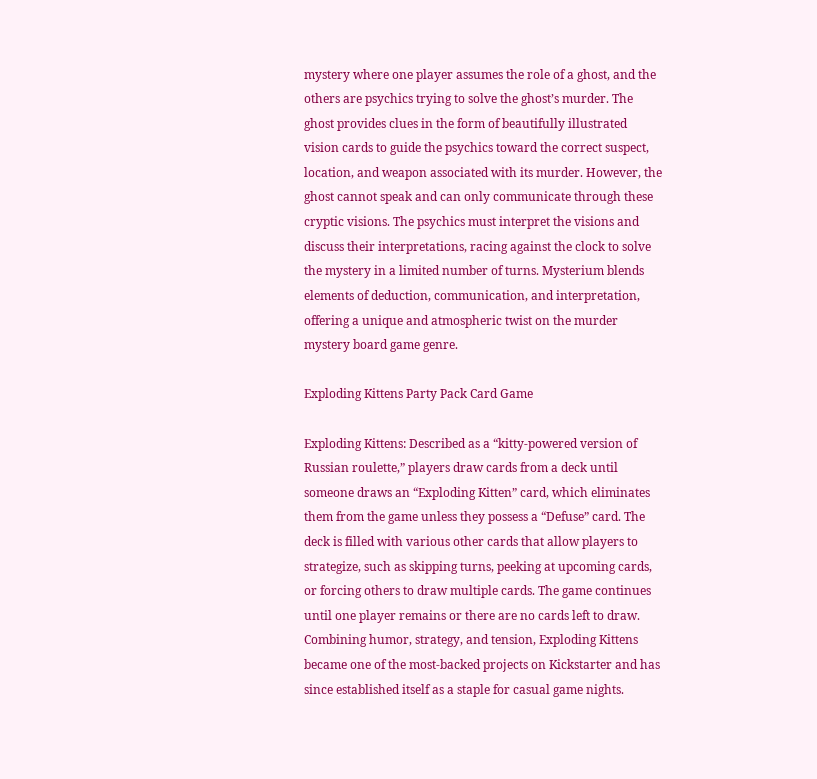mystery where one player assumes the role of a ghost, and the others are psychics trying to solve the ghost’s murder. The ghost provides clues in the form of beautifully illustrated vision cards to guide the psychics toward the correct suspect, location, and weapon associated with its murder. However, the ghost cannot speak and can only communicate through these cryptic visions. The psychics must interpret the visions and discuss their interpretations, racing against the clock to solve the mystery in a limited number of turns. Mysterium blends elements of deduction, communication, and interpretation, offering a unique and atmospheric twist on the murder mystery board game genre.

Exploding Kittens Party Pack Card Game

Exploding Kittens: Described as a “kitty-powered version of Russian roulette,” players draw cards from a deck until someone draws an “Exploding Kitten” card, which eliminates them from the game unless they possess a “Defuse” card. The deck is filled with various other cards that allow players to strategize, such as skipping turns, peeking at upcoming cards, or forcing others to draw multiple cards. The game continues until one player remains or there are no cards left to draw. Combining humor, strategy, and tension, Exploding Kittens became one of the most-backed projects on Kickstarter and has since established itself as a staple for casual game nights.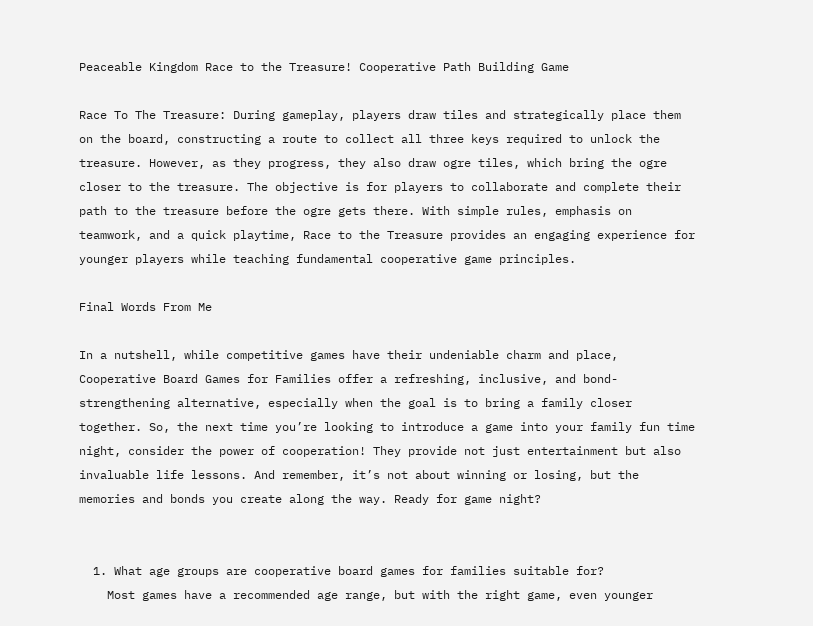Peaceable Kingdom Race to the Treasure! Cooperative Path Building Game

Race To The Treasure: During gameplay, players draw tiles and strategically place them on the board, constructing a route to collect all three keys required to unlock the treasure. However, as they progress, they also draw ogre tiles, which bring the ogre closer to the treasure. The objective is for players to collaborate and complete their path to the treasure before the ogre gets there. With simple rules, emphasis on teamwork, and a quick playtime, Race to the Treasure provides an engaging experience for younger players while teaching fundamental cooperative game principles.

Final Words From Me

In a nutshell, while competitive games have their undeniable charm and place, Cooperative Board Games for Families offer a refreshing, inclusive, and bond-strengthening alternative, especially when the goal is to bring a family closer together. So, the next time you’re looking to introduce a game into your family fun time night, consider the power of cooperation! They provide not just entertainment but also invaluable life lessons. And remember, it’s not about winning or losing, but the memories and bonds you create along the way. Ready for game night?


  1. What age groups are cooperative board games for families suitable for?
    Most games have a recommended age range, but with the right game, even younger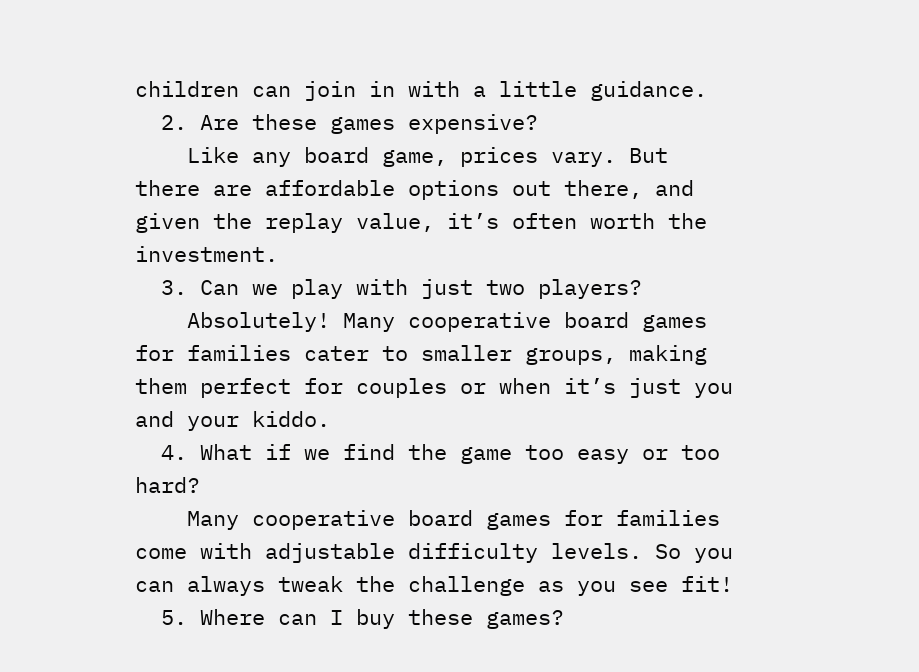children can join in with a little guidance.
  2. Are these games expensive?
    Like any board game, prices vary. But there are affordable options out there, and given the replay value, it’s often worth the investment.
  3. Can we play with just two players?
    Absolutely! Many cooperative board games for families cater to smaller groups, making them perfect for couples or when it’s just you and your kiddo.
  4. What if we find the game too easy or too hard?
    Many cooperative board games for families come with adjustable difficulty levels. So you can always tweak the challenge as you see fit!
  5. Where can I buy these games?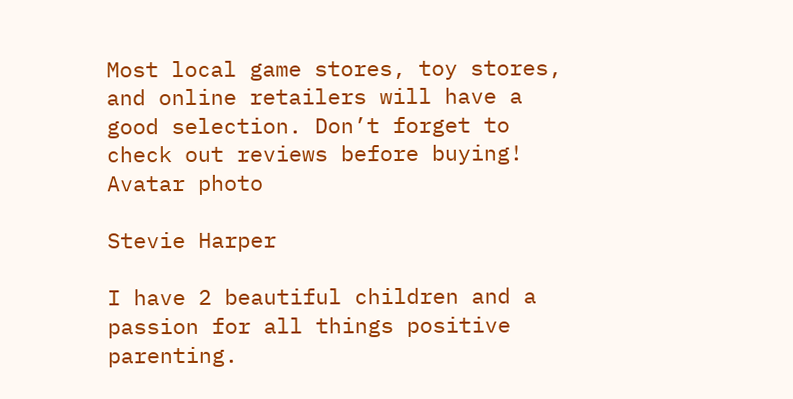Most local game stores, toy stores, and online retailers will have a good selection. Don’t forget to check out reviews before buying!
Avatar photo

Stevie Harper

I have 2 beautiful children and a passion for all things positive parenting.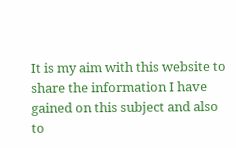It is my aim with this website to share the information I have gained on this subject and also to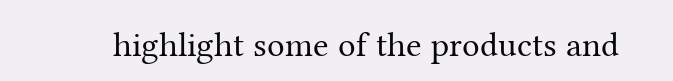highlight some of the products and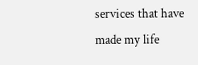services that have made my life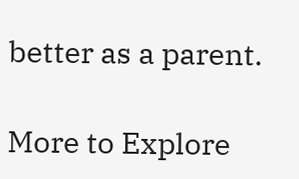better as a parent.

More to Explore